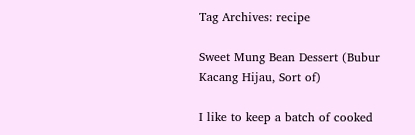Tag Archives: recipe

Sweet Mung Bean Dessert (Bubur Kacang Hijau, Sort of)

I like to keep a batch of cooked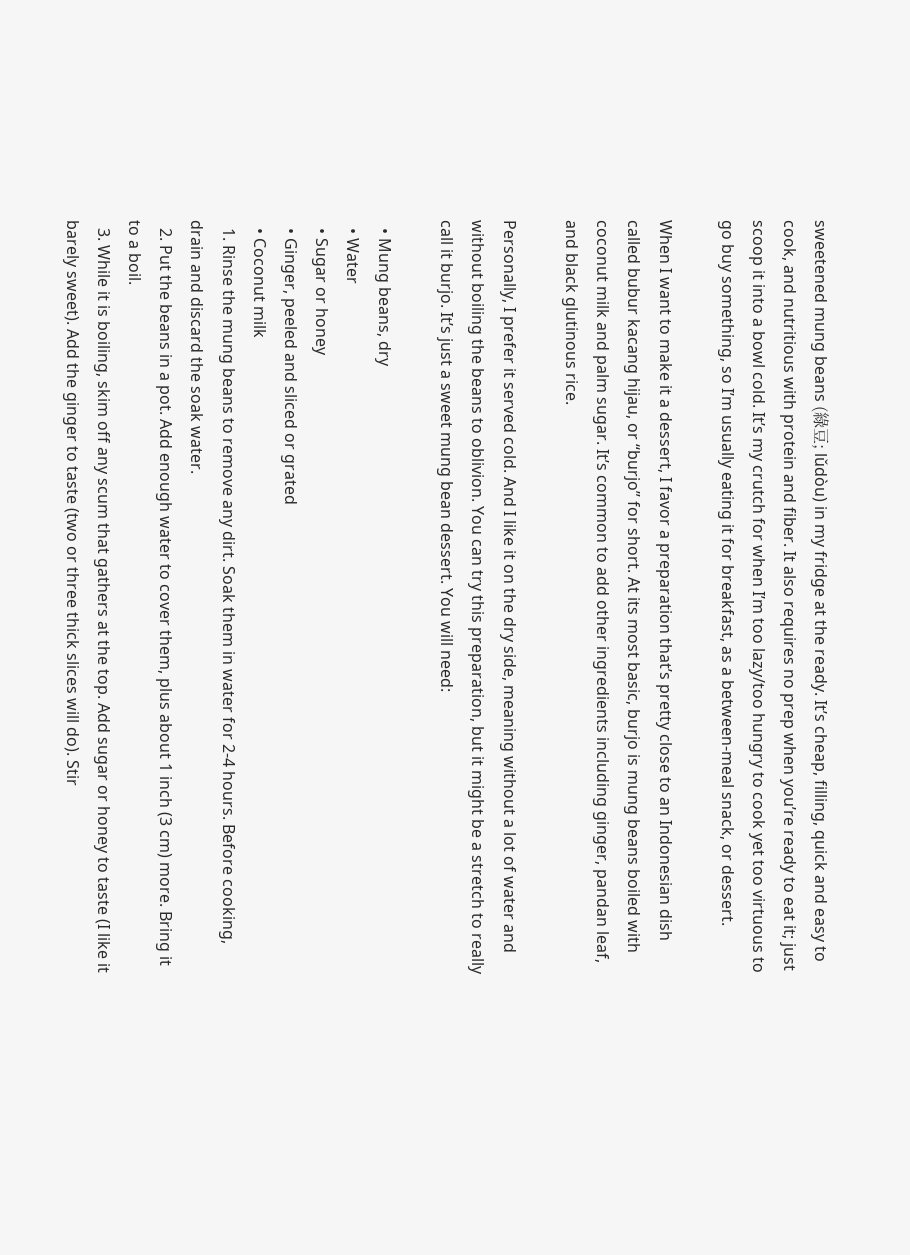sweetened mung beans (綠豆; lǔdòu) in my fridge at the ready. It’s cheap, filling, quick and easy to cook, and nutritious with protein and fiber. It also requires no prep when you’re ready to eat it; just scoop it into a bowl cold. It’s my crutch for when I’m too lazy/too hungry to cook yet too virtuous to go buy something, so I’m usually eating it for breakfast, as a between-meal snack, or dessert.

When I want to make it a dessert, I favor a preparation that’s pretty close to an Indonesian dish called bubur kacang hijau, or “burjo” for short. At its most basic, burjo is mung beans boiled with coconut milk and palm sugar. It’s common to add other ingredients including ginger, pandan leaf, and black glutinous rice.

Personally, I prefer it served cold. And I like it on the dry side, meaning without a lot of water and without boiling the beans to oblivion. You can try this preparation, but it might be a stretch to really call it burjo. It’s just a sweet mung bean dessert. You will need:

  • Mung beans, dry
  • Water
  • Sugar or honey
  • Ginger, peeled and sliced or grated
  • Coconut milk
  1. Rinse the mung beans to remove any dirt. Soak them in water for 2-4 hours. Before cooking, drain and discard the soak water.
  2. Put the beans in a pot. Add enough water to cover them, plus about 1 inch (3 cm) more. Bring it to a boil.
  3. While it is boiling, skim off any scum that gathers at the top. Add sugar or honey to taste (I like it barely sweet). Add the ginger to taste (two or three thick slices will do). Stir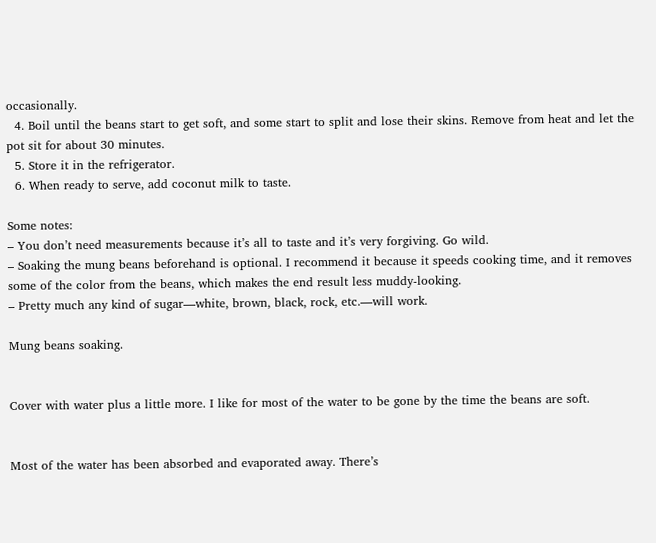occasionally.
  4. Boil until the beans start to get soft, and some start to split and lose their skins. Remove from heat and let the pot sit for about 30 minutes.
  5. Store it in the refrigerator.
  6. When ready to serve, add coconut milk to taste.

Some notes:
– You don’t need measurements because it’s all to taste and it’s very forgiving. Go wild.
– Soaking the mung beans beforehand is optional. I recommend it because it speeds cooking time, and it removes some of the color from the beans, which makes the end result less muddy-looking.
– Pretty much any kind of sugar—white, brown, black, rock, etc.—will work.

Mung beans soaking.


Cover with water plus a little more. I like for most of the water to be gone by the time the beans are soft.


Most of the water has been absorbed and evaporated away. There’s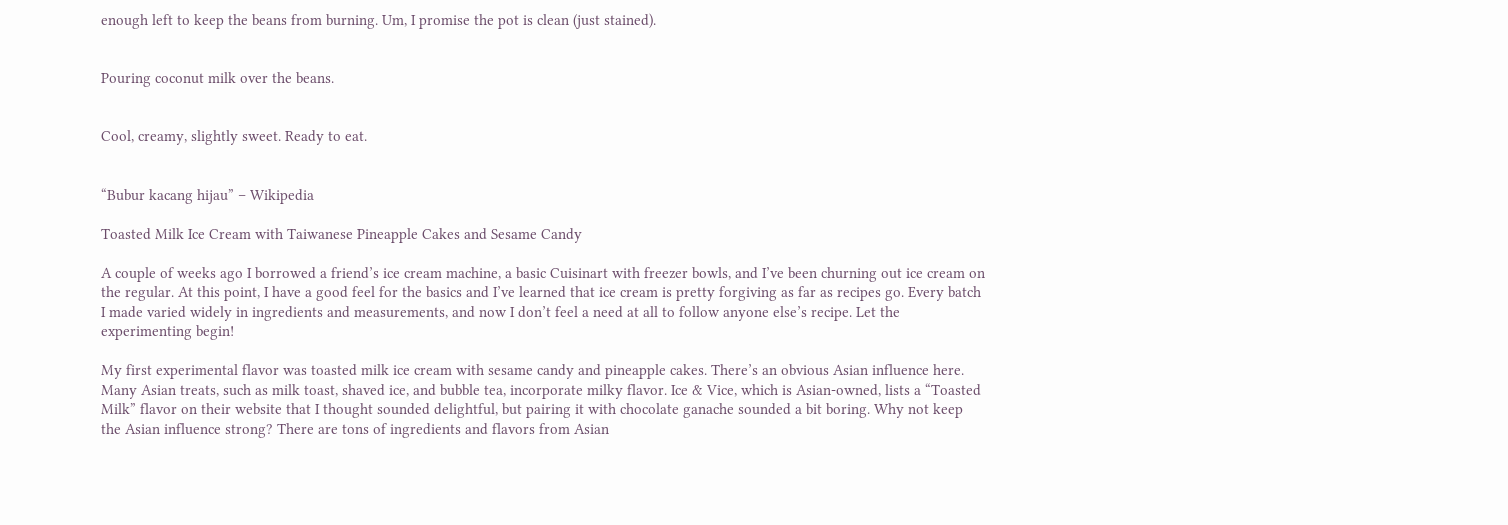enough left to keep the beans from burning. Um, I promise the pot is clean (just stained).


Pouring coconut milk over the beans.


Cool, creamy, slightly sweet. Ready to eat.


“Bubur kacang hijau” – Wikipedia

Toasted Milk Ice Cream with Taiwanese Pineapple Cakes and Sesame Candy

A couple of weeks ago I borrowed a friend’s ice cream machine, a basic Cuisinart with freezer bowls, and I’ve been churning out ice cream on the regular. At this point, I have a good feel for the basics and I’ve learned that ice cream is pretty forgiving as far as recipes go. Every batch I made varied widely in ingredients and measurements, and now I don’t feel a need at all to follow anyone else’s recipe. Let the experimenting begin!

My first experimental flavor was toasted milk ice cream with sesame candy and pineapple cakes. There’s an obvious Asian influence here. Many Asian treats, such as milk toast, shaved ice, and bubble tea, incorporate milky flavor. Ice & Vice, which is Asian-owned, lists a “Toasted Milk” flavor on their website that I thought sounded delightful, but pairing it with chocolate ganache sounded a bit boring. Why not keep the Asian influence strong? There are tons of ingredients and flavors from Asian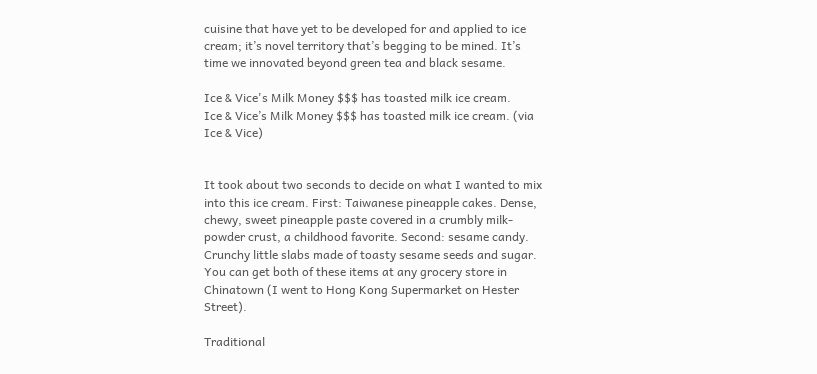cuisine that have yet to be developed for and applied to ice cream; it’s novel territory that’s begging to be mined. It’s time we innovated beyond green tea and black sesame.

Ice & Vice's Milk Money $$$ has toasted milk ice cream.
Ice & Vice’s Milk Money $$$ has toasted milk ice cream. (via Ice & Vice)


It took about two seconds to decide on what I wanted to mix into this ice cream. First: Taiwanese pineapple cakes. Dense, chewy, sweet pineapple paste covered in a crumbly milk-powder crust, a childhood favorite. Second: sesame candy. Crunchy little slabs made of toasty sesame seeds and sugar. You can get both of these items at any grocery store in Chinatown (I went to Hong Kong Supermarket on Hester Street).

Traditional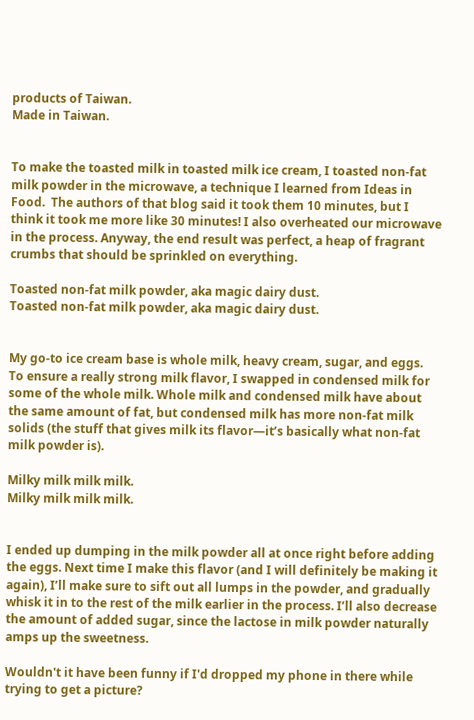products of Taiwan.
Made in Taiwan.


To make the toasted milk in toasted milk ice cream, I toasted non-fat milk powder in the microwave, a technique I learned from Ideas in Food.  The authors of that blog said it took them 10 minutes, but I think it took me more like 30 minutes! I also overheated our microwave in the process. Anyway, the end result was perfect, a heap of fragrant crumbs that should be sprinkled on everything.

Toasted non-fat milk powder, aka magic dairy dust.
Toasted non-fat milk powder, aka magic dairy dust.


My go-to ice cream base is whole milk, heavy cream, sugar, and eggs. To ensure a really strong milk flavor, I swapped in condensed milk for some of the whole milk. Whole milk and condensed milk have about the same amount of fat, but condensed milk has more non-fat milk solids (the stuff that gives milk its flavor—it’s basically what non-fat milk powder is).

Milky milk milk milk.
Milky milk milk milk.


I ended up dumping in the milk powder all at once right before adding the eggs. Next time I make this flavor (and I will definitely be making it again), I’ll make sure to sift out all lumps in the powder, and gradually whisk it in to the rest of the milk earlier in the process. I’ll also decrease the amount of added sugar, since the lactose in milk powder naturally amps up the sweetness.

Wouldn't it have been funny if I'd dropped my phone in there while trying to get a picture?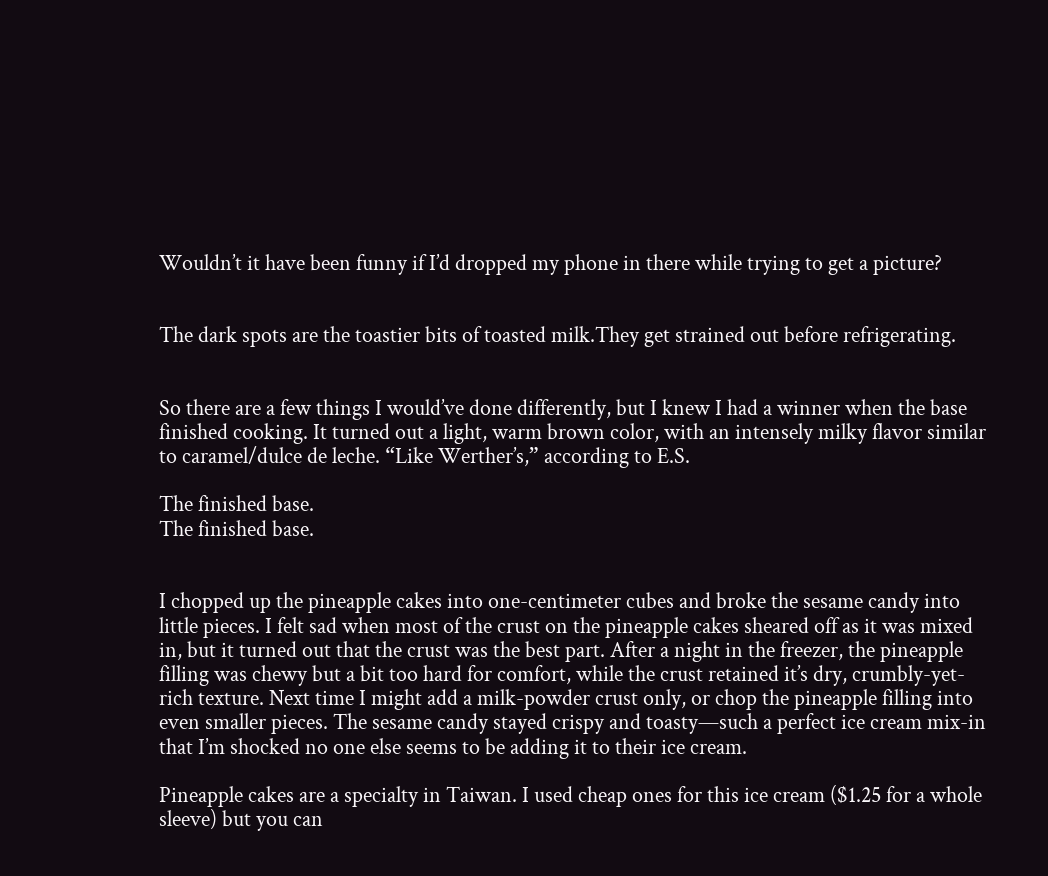Wouldn’t it have been funny if I’d dropped my phone in there while trying to get a picture?


The dark spots are the toastier bits of toasted milk.They get strained out before refrigerating.


So there are a few things I would’ve done differently, but I knew I had a winner when the base finished cooking. It turned out a light, warm brown color, with an intensely milky flavor similar to caramel/dulce de leche. “Like Werther’s,” according to E.S.

The finished base.
The finished base.


I chopped up the pineapple cakes into one-centimeter cubes and broke the sesame candy into little pieces. I felt sad when most of the crust on the pineapple cakes sheared off as it was mixed in, but it turned out that the crust was the best part. After a night in the freezer, the pineapple filling was chewy but a bit too hard for comfort, while the crust retained it’s dry, crumbly-yet-rich texture. Next time I might add a milk-powder crust only, or chop the pineapple filling into even smaller pieces. The sesame candy stayed crispy and toasty—such a perfect ice cream mix-in that I’m shocked no one else seems to be adding it to their ice cream.

Pineapple cakes are a specialty in Taiwan. I used cheap ones for this ice cream ($1.25 for a whole sleeve) but you can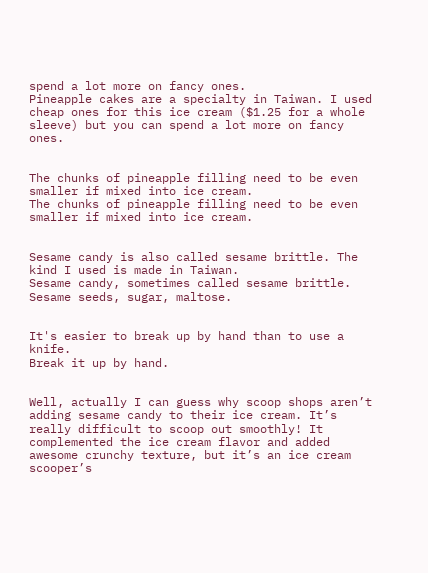spend a lot more on fancy ones.
Pineapple cakes are a specialty in Taiwan. I used cheap ones for this ice cream ($1.25 for a whole sleeve) but you can spend a lot more on fancy ones.


The chunks of pineapple filling need to be even smaller if mixed into ice cream.
The chunks of pineapple filling need to be even smaller if mixed into ice cream.


Sesame candy is also called sesame brittle. The kind I used is made in Taiwan.
Sesame candy, sometimes called sesame brittle. Sesame seeds, sugar, maltose.


It's easier to break up by hand than to use a knife.
Break it up by hand.


Well, actually I can guess why scoop shops aren’t adding sesame candy to their ice cream. It’s really difficult to scoop out smoothly! It complemented the ice cream flavor and added awesome crunchy texture, but it’s an ice cream scooper’s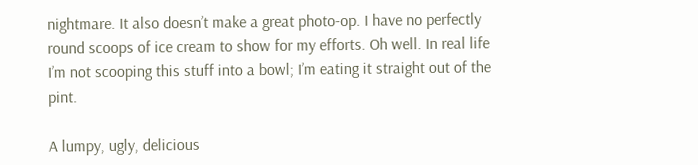nightmare. It also doesn’t make a great photo-op. I have no perfectly round scoops of ice cream to show for my efforts. Oh well. In real life I’m not scooping this stuff into a bowl; I’m eating it straight out of the pint.

A lumpy, ugly, delicious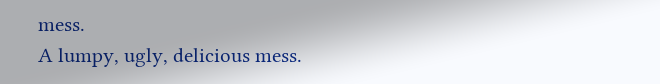mess.
A lumpy, ugly, delicious mess.